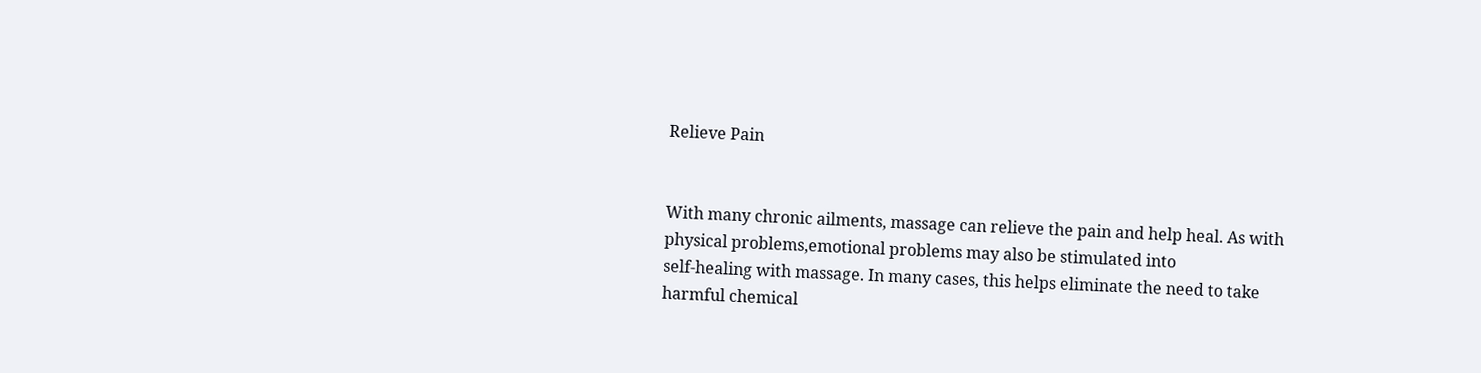Relieve Pain


With many chronic ailments, massage can relieve the pain and help heal. As with physical problems,emotional problems may also be stimulated into
self-healing with massage. In many cases, this helps eliminate the need to take harmful chemical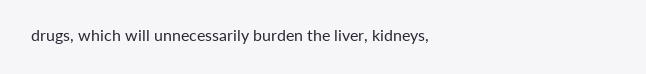drugs, which will unnecessarily burden the liver, kidneys,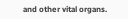and other vital organs.